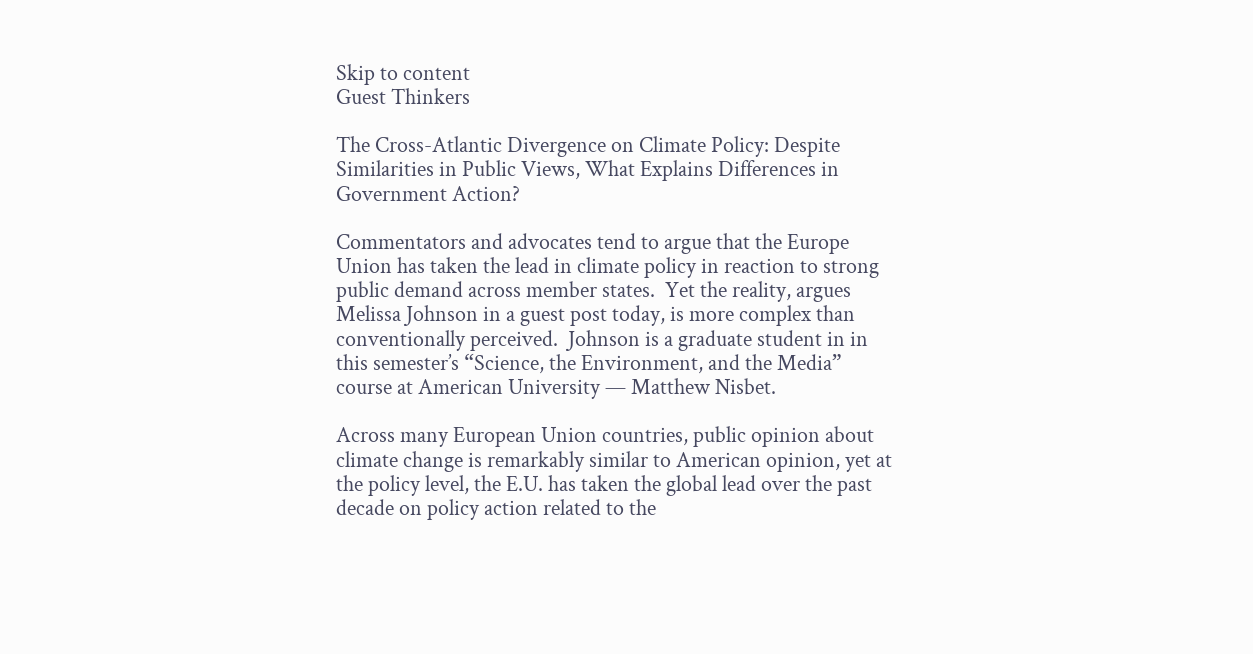Skip to content
Guest Thinkers

The Cross-Atlantic Divergence on Climate Policy: Despite Similarities in Public Views, What Explains Differences in Government Action?

Commentators and advocates tend to argue that the Europe Union has taken the lead in climate policy in reaction to strong public demand across member states.  Yet the reality, argues Melissa Johnson in a guest post today, is more complex than conventionally perceived.  Johnson is a graduate student in in this semester’s “Science, the Environment, and the Media” course at American University — Matthew Nisbet.

Across many European Union countries, public opinion about climate change is remarkably similar to American opinion, yet at the policy level, the E.U. has taken the global lead over the past decade on policy action related to the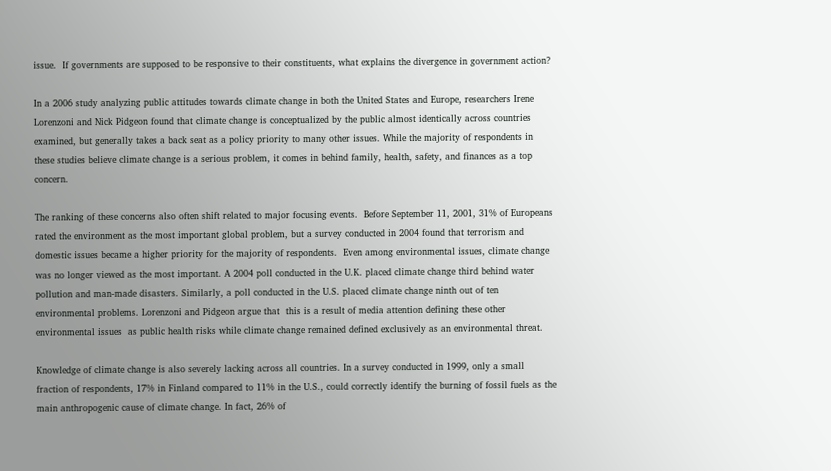issue.  If governments are supposed to be responsive to their constituents, what explains the divergence in government action?

In a 2006 study analyzing public attitudes towards climate change in both the United States and Europe, researchers Irene Lorenzoni and Nick Pidgeon found that climate change is conceptualized by the public almost identically across countries examined, but generally takes a back seat as a policy priority to many other issues. While the majority of respondents in these studies believe climate change is a serious problem, it comes in behind family, health, safety, and finances as a top concern.

The ranking of these concerns also often shift related to major focusing events.  Before September 11, 2001, 31% of Europeans rated the environment as the most important global problem, but a survey conducted in 2004 found that terrorism and domestic issues became a higher priority for the majority of respondents.  Even among environmental issues, climate change was no longer viewed as the most important. A 2004 poll conducted in the U.K. placed climate change third behind water pollution and man-made disasters. Similarly, a poll conducted in the U.S. placed climate change ninth out of ten environmental problems. Lorenzoni and Pidgeon argue that  this is a result of media attention defining these other environmental issues  as public health risks while climate change remained defined exclusively as an environmental threat.

Knowledge of climate change is also severely lacking across all countries. In a survey conducted in 1999, only a small fraction of respondents, 17% in Finland compared to 11% in the U.S., could correctly identify the burning of fossil fuels as the main anthropogenic cause of climate change. In fact, 26% of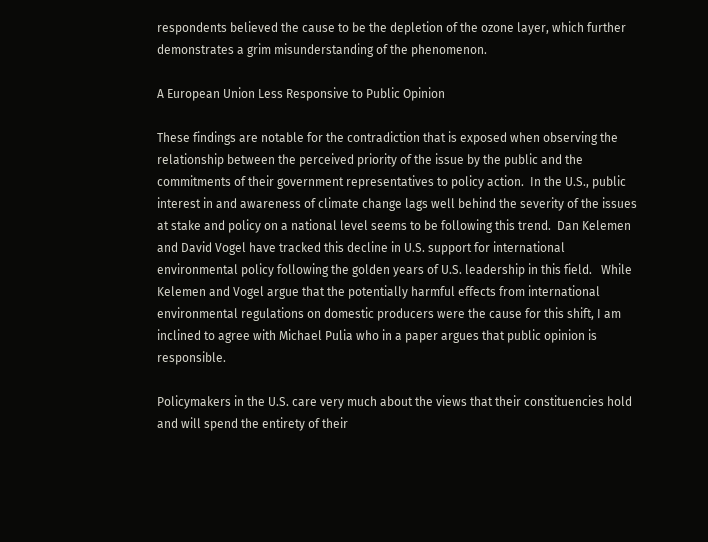respondents believed the cause to be the depletion of the ozone layer, which further demonstrates a grim misunderstanding of the phenomenon.

A European Union Less Responsive to Public Opinion

These findings are notable for the contradiction that is exposed when observing the relationship between the perceived priority of the issue by the public and the commitments of their government representatives to policy action.  In the U.S., public interest in and awareness of climate change lags well behind the severity of the issues at stake and policy on a national level seems to be following this trend.  Dan Kelemen and David Vogel have tracked this decline in U.S. support for international environmental policy following the golden years of U.S. leadership in this field.   While Kelemen and Vogel argue that the potentially harmful effects from international environmental regulations on domestic producers were the cause for this shift, I am inclined to agree with Michael Pulia who in a paper argues that public opinion is responsible.

Policymakers in the U.S. care very much about the views that their constituencies hold and will spend the entirety of their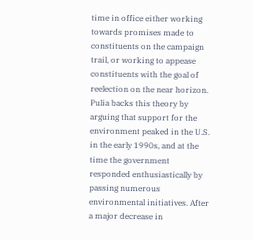time in office either working towards promises made to constituents on the campaign trail, or working to appease constituents with the goal of reelection on the near horizon.   Pulia backs this theory by arguing that support for the environment peaked in the U.S. in the early 1990s, and at the time the government responded enthusiastically by passing numerous environmental initiatives. After a major decrease in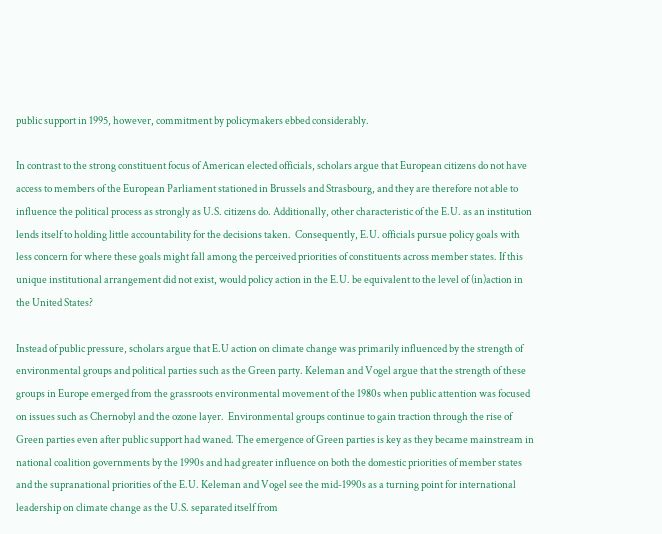public support in 1995, however, commitment by policymakers ebbed considerably.

In contrast to the strong constituent focus of American elected officials, scholars argue that European citizens do not have access to members of the European Parliament stationed in Brussels and Strasbourg, and they are therefore not able to influence the political process as strongly as U.S. citizens do. Additionally, other characteristic of the E.U. as an institution lends itself to holding little accountability for the decisions taken.  Consequently, E.U. officials pursue policy goals with less concern for where these goals might fall among the perceived priorities of constituents across member states. If this unique institutional arrangement did not exist, would policy action in the E.U. be equivalent to the level of (in)action in the United States?

Instead of public pressure, scholars argue that E.U action on climate change was primarily influenced by the strength of environmental groups and political parties such as the Green party. Keleman and Vogel argue that the strength of these groups in Europe emerged from the grassroots environmental movement of the 1980s when public attention was focused on issues such as Chernobyl and the ozone layer.  Environmental groups continue to gain traction through the rise of Green parties even after public support had waned. The emergence of Green parties is key as they became mainstream in national coalition governments by the 1990s and had greater influence on both the domestic priorities of member states and the supranational priorities of the E.U. Keleman and Vogel see the mid-1990s as a turning point for international leadership on climate change as the U.S. separated itself from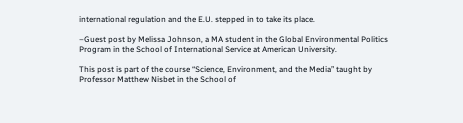international regulation and the E.U. stepped in to take its place.

–Guest post by Melissa Johnson, a MA student in the Global Environmental Politics Program in the School of International Service at American University.

This post is part of the course “Science, Environment, and the Media” taught by Professor Matthew Nisbet in the School of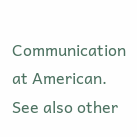Communication at American.  See also other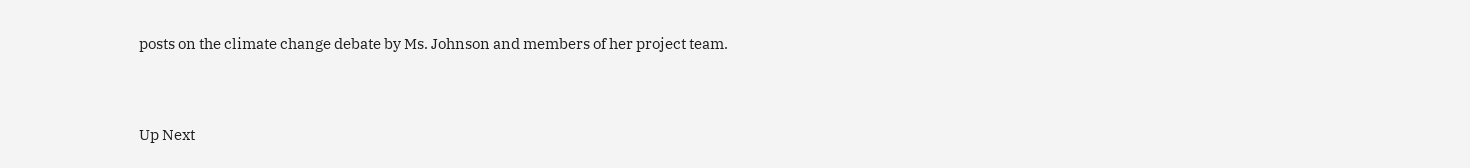posts on the climate change debate by Ms. Johnson and members of her project team.


Up Next